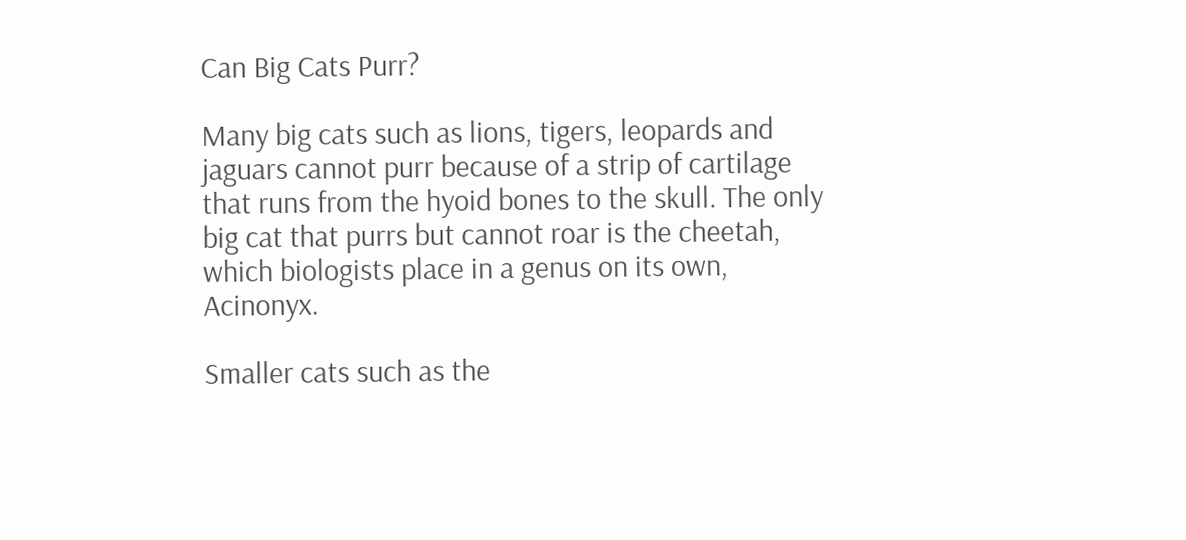Can Big Cats Purr?

Many big cats such as lions, tigers, leopards and jaguars cannot purr because of a strip of cartilage that runs from the hyoid bones to the skull. The only big cat that purrs but cannot roar is the cheetah, which biologists place in a genus on its own, Acinonyx.

Smaller cats such as the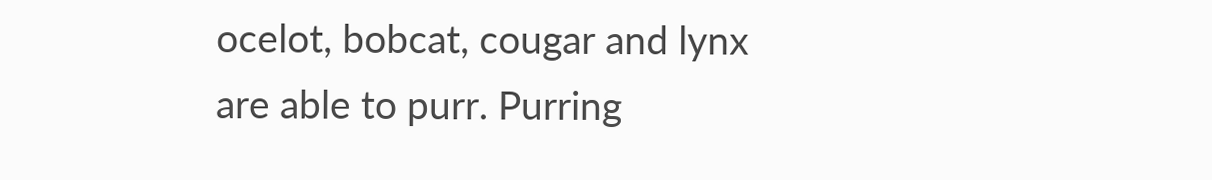ocelot, bobcat, cougar and lynx are able to purr. Purring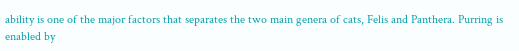ability is one of the major factors that separates the two main genera of cats, Felis and Panthera. Purring is enabled by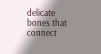delicate bones that connect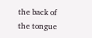the back of the tongue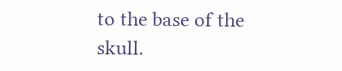to the base of the skull.